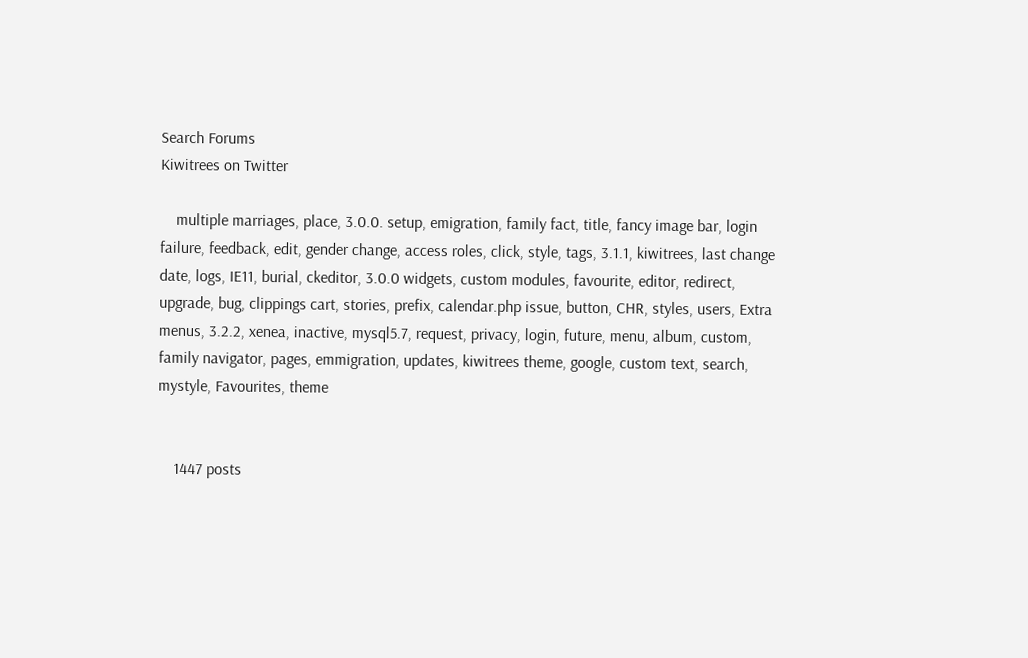Search Forums
Kiwitrees on Twitter

    multiple marriages, place, 3.0.0. setup, emigration, family fact, title, fancy image bar, login failure, feedback, edit, gender change, access roles, click, style, tags, 3.1.1, kiwitrees, last change date, logs, IE11, burial, ckeditor, 3.0.0 widgets, custom modules, favourite, editor, redirect, upgrade, bug, clippings cart, stories, prefix, calendar.php issue, button, CHR, styles, users, Extra menus, 3.2.2, xenea, inactive, mysql5.7, request, privacy, login, future, menu, album, custom, family navigator, pages, emmigration, updates, kiwitrees theme, google, custom text, search, mystyle, Favourites, theme


    1447 posts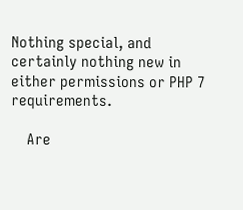Nothing special, and certainly nothing new in either permissions or PHP 7 requirements.

    Are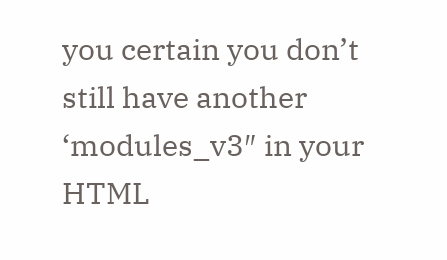you certain you don’t still have another ‘modules_v3″ in your HTML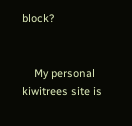block?


    My personal kiwitrees site is